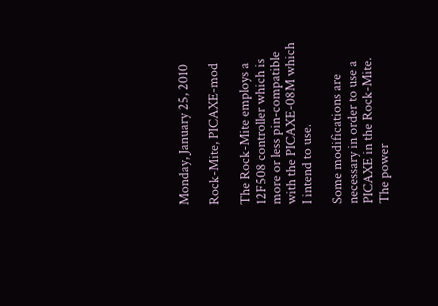Monday, January 25, 2010

Rock-Mite, PICAXE-mod

The Rock-Mite employs a 12F508 controller which is more or less pin-compatible with the PICAXE-08M which I intend to use.

Some modifications are necessary in order to use a PICAXE in the Rock-Mite.
The power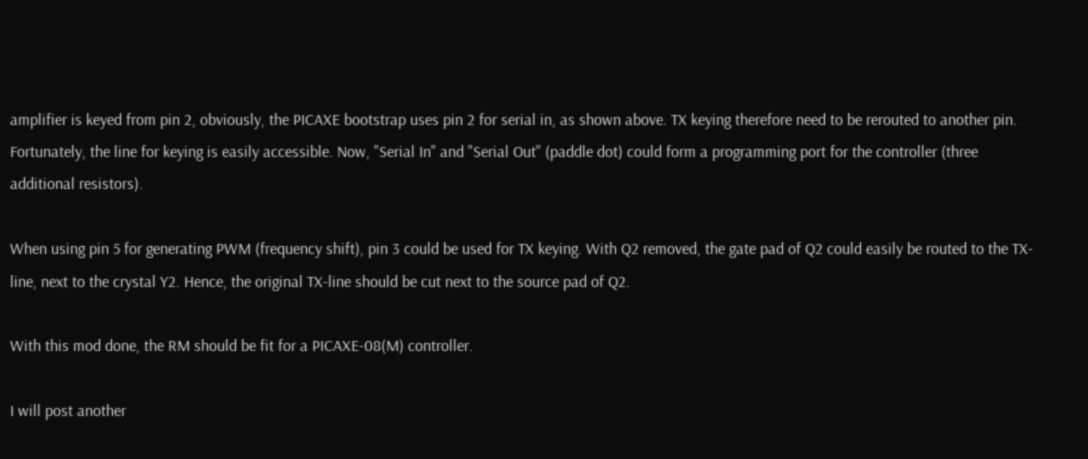amplifier is keyed from pin 2, obviously, the PICAXE bootstrap uses pin 2 for serial in, as shown above. TX keying therefore need to be rerouted to another pin. Fortunately, the line for keying is easily accessible. Now, "Serial In" and "Serial Out" (paddle dot) could form a programming port for the controller (three additional resistors).

When using pin 5 for generating PWM (frequency shift), pin 3 could be used for TX keying. With Q2 removed, the gate pad of Q2 could easily be routed to the TX-line, next to the crystal Y2. Hence, the original TX-line should be cut next to the source pad of Q2.

With this mod done, the RM should be fit for a PICAXE-08(M) controller.

I will post another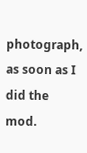photograph, as soon as I did the mod.